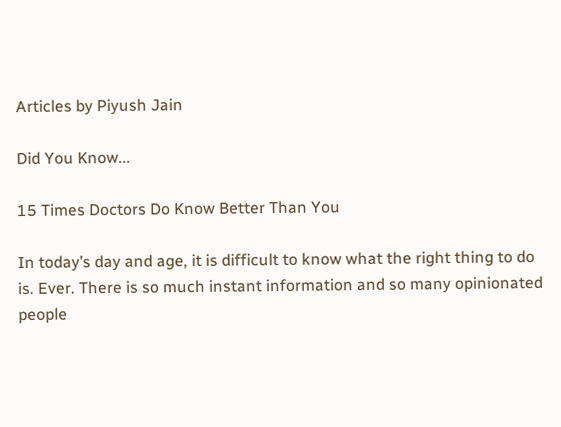Articles by Piyush Jain

Did You Know...

15 Times Doctors Do Know Better Than You

In today’s day and age, it is difficult to know what the right thing to do is. Ever. There is so much instant information and so many opinionated people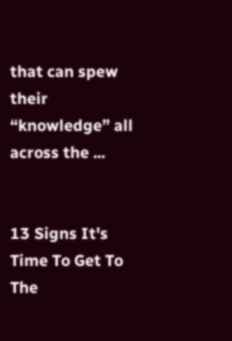that can spew their “knowledge” all across the ...


13 Signs It's Time To Get To The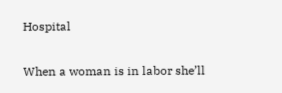Hospital

When a woman is in labor she’ll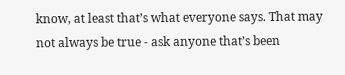know, at least that’s what everyone says. That may not always be true - ask anyone that’s been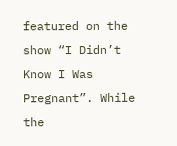featured on the show “I Didn’t Know I Was Pregnant”. While the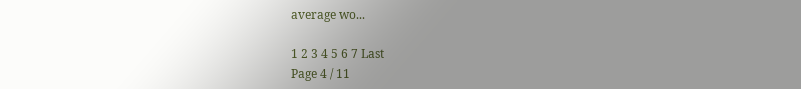average wo...

1 2 3 4 5 6 7 Last
Page 4 / 11